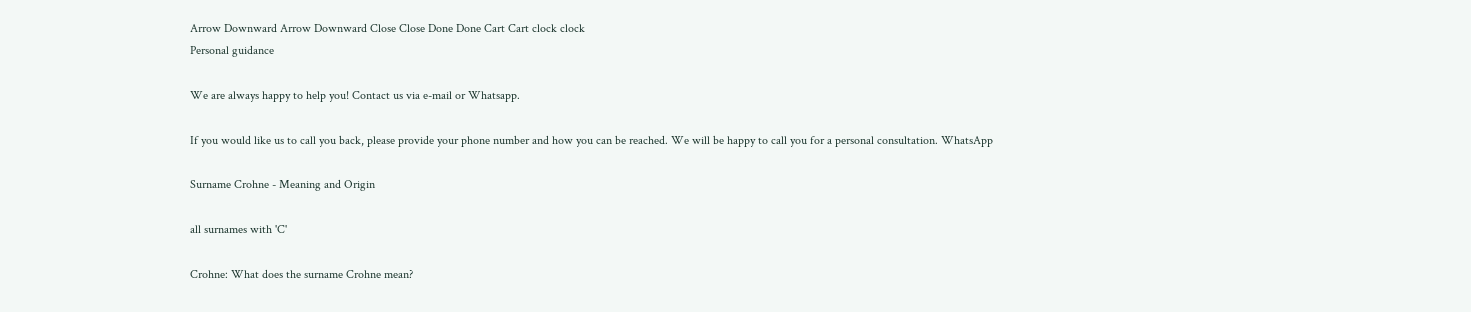Arrow Downward Arrow Downward Close Close Done Done Cart Cart clock clock
Personal guidance

We are always happy to help you! Contact us via e-mail or Whatsapp.

If you would like us to call you back, please provide your phone number and how you can be reached. We will be happy to call you for a personal consultation. WhatsApp

Surname Crohne - Meaning and Origin

all surnames with 'C'

Crohne: What does the surname Crohne mean?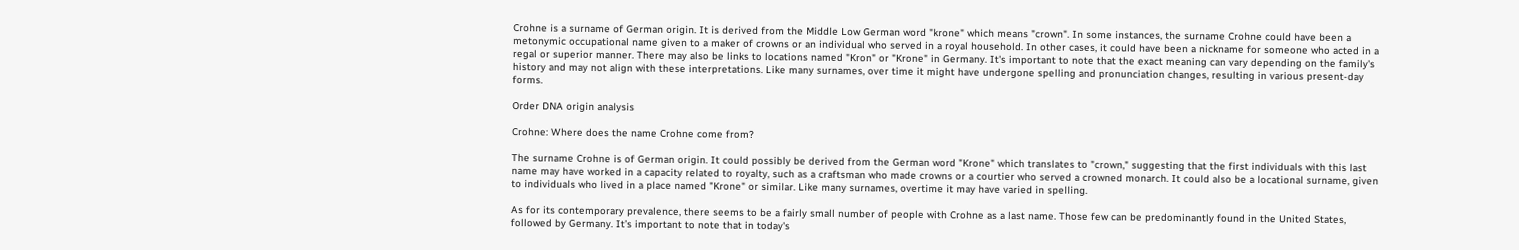Crohne is a surname of German origin. It is derived from the Middle Low German word "krone" which means "crown". In some instances, the surname Crohne could have been a metonymic occupational name given to a maker of crowns or an individual who served in a royal household. In other cases, it could have been a nickname for someone who acted in a regal or superior manner. There may also be links to locations named "Kron" or "Krone" in Germany. It's important to note that the exact meaning can vary depending on the family's history and may not align with these interpretations. Like many surnames, over time it might have undergone spelling and pronunciation changes, resulting in various present-day forms.

Order DNA origin analysis

Crohne: Where does the name Crohne come from?

The surname Crohne is of German origin. It could possibly be derived from the German word "Krone" which translates to "crown," suggesting that the first individuals with this last name may have worked in a capacity related to royalty, such as a craftsman who made crowns or a courtier who served a crowned monarch. It could also be a locational surname, given to individuals who lived in a place named "Krone" or similar. Like many surnames, overtime it may have varied in spelling.

As for its contemporary prevalence, there seems to be a fairly small number of people with Crohne as a last name. Those few can be predominantly found in the United States, followed by Germany. It’s important to note that in today's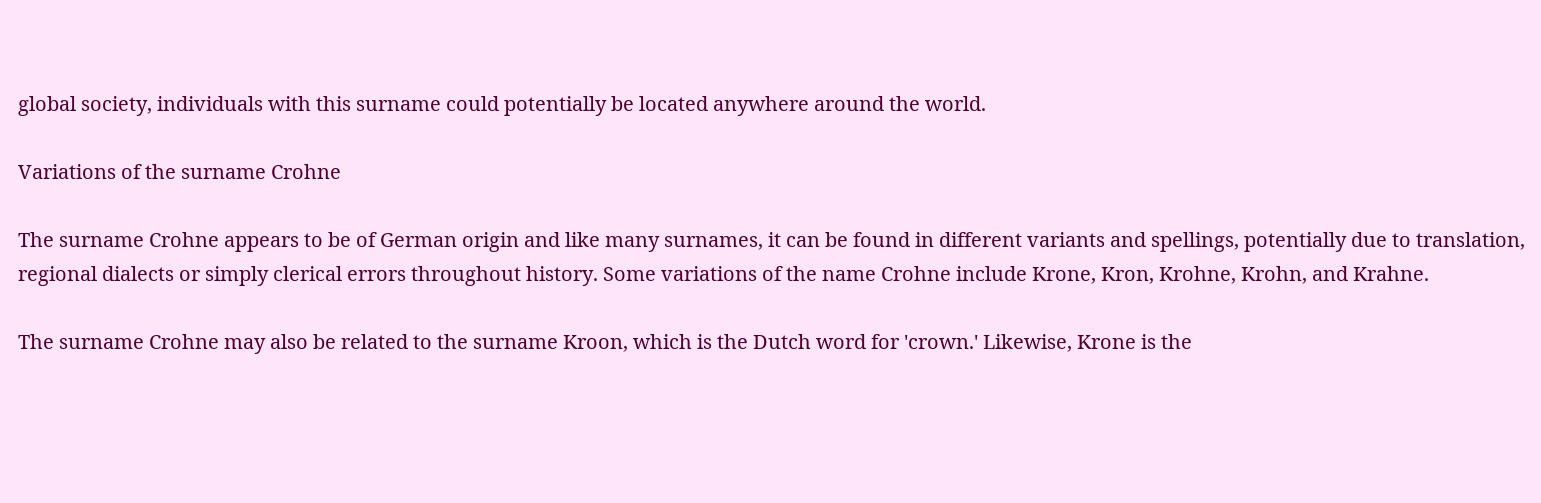global society, individuals with this surname could potentially be located anywhere around the world.

Variations of the surname Crohne

The surname Crohne appears to be of German origin and like many surnames, it can be found in different variants and spellings, potentially due to translation, regional dialects or simply clerical errors throughout history. Some variations of the name Crohne include Krone, Kron, Krohne, Krohn, and Krahne.

The surname Crohne may also be related to the surname Kroon, which is the Dutch word for 'crown.' Likewise, Krone is the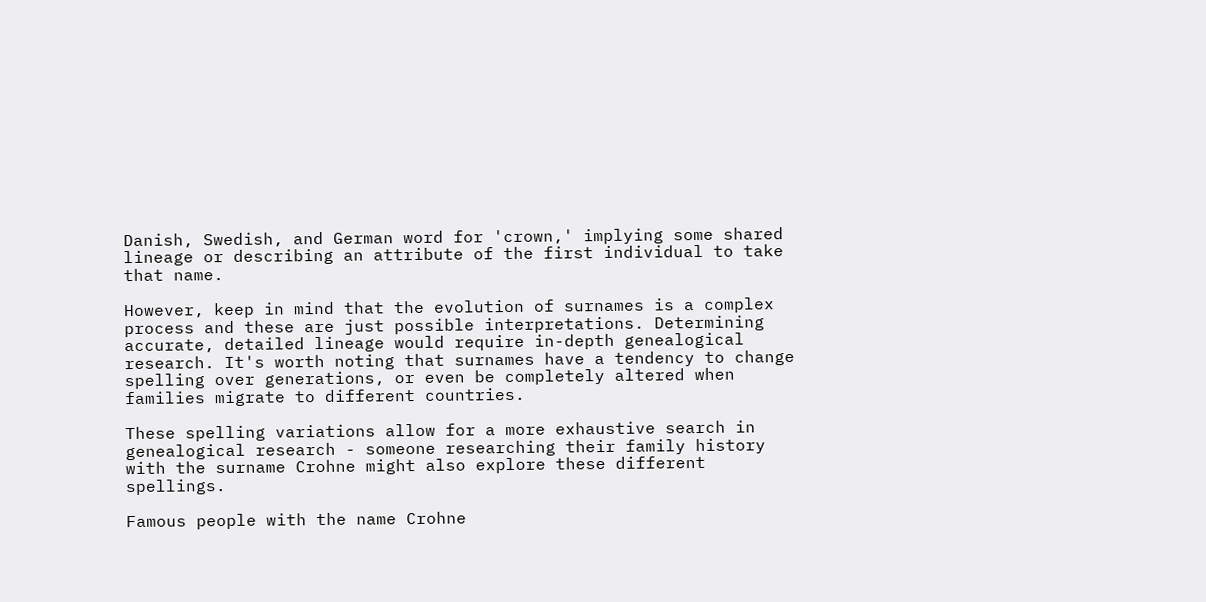Danish, Swedish, and German word for 'crown,' implying some shared lineage or describing an attribute of the first individual to take that name.

However, keep in mind that the evolution of surnames is a complex process and these are just possible interpretations. Determining accurate, detailed lineage would require in-depth genealogical research. It's worth noting that surnames have a tendency to change spelling over generations, or even be completely altered when families migrate to different countries.

These spelling variations allow for a more exhaustive search in genealogical research - someone researching their family history with the surname Crohne might also explore these different spellings.

Famous people with the name Crohne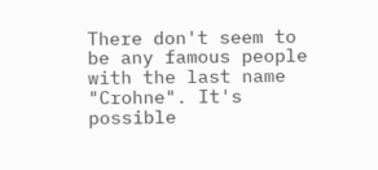There don't seem to be any famous people with the last name "Crohne". It's possible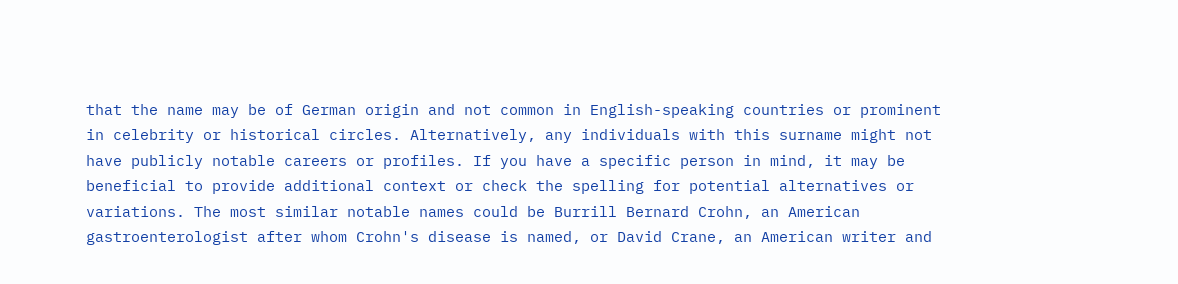that the name may be of German origin and not common in English-speaking countries or prominent in celebrity or historical circles. Alternatively, any individuals with this surname might not have publicly notable careers or profiles. If you have a specific person in mind, it may be beneficial to provide additional context or check the spelling for potential alternatives or variations. The most similar notable names could be Burrill Bernard Crohn, an American gastroenterologist after whom Crohn's disease is named, or David Crane, an American writer and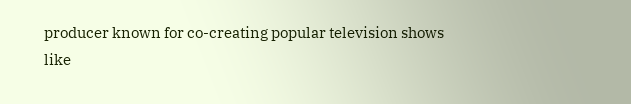producer known for co-creating popular television shows like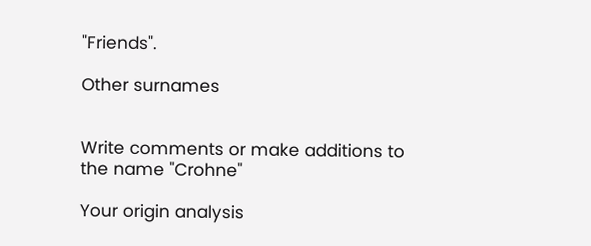"Friends".

Other surnames


Write comments or make additions to the name "Crohne"

Your origin analysis